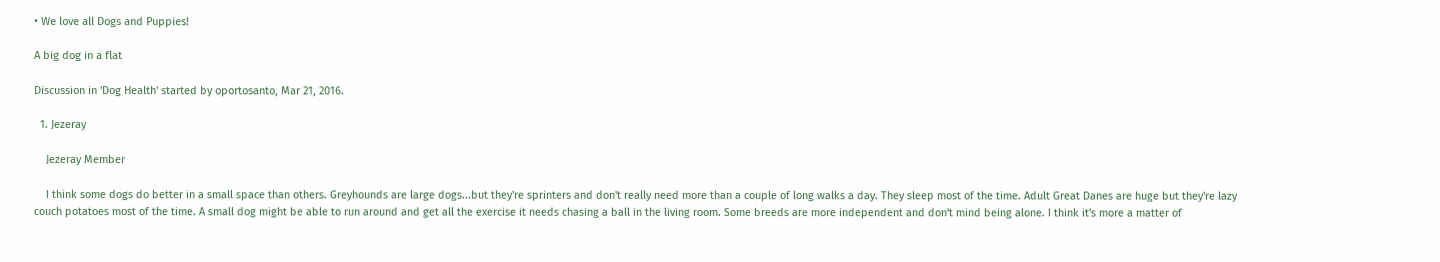• We love all Dogs and Puppies!

A big dog in a flat

Discussion in 'Dog Health' started by oportosanto, Mar 21, 2016.

  1. Jezeray

    Jezeray Member

    I think some dogs do better in a small space than others. Greyhounds are large dogs...but they're sprinters and don't really need more than a couple of long walks a day. They sleep most of the time. Adult Great Danes are huge but they're lazy couch potatoes most of the time. A small dog might be able to run around and get all the exercise it needs chasing a ball in the living room. Some breeds are more independent and don't mind being alone. I think it's more a matter of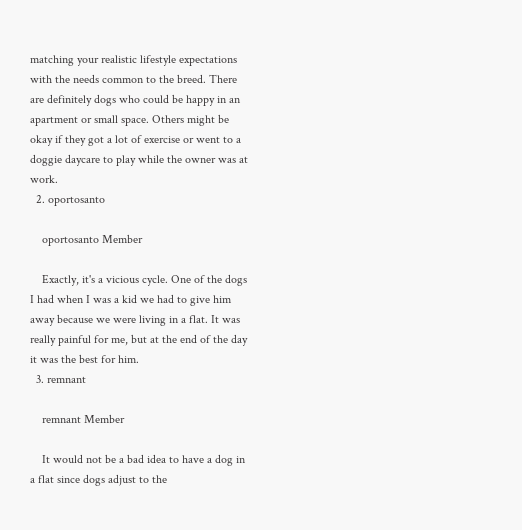matching your realistic lifestyle expectations with the needs common to the breed. There are definitely dogs who could be happy in an apartment or small space. Others might be okay if they got a lot of exercise or went to a doggie daycare to play while the owner was at work.
  2. oportosanto

    oportosanto Member

    Exactly, it's a vicious cycle. One of the dogs I had when I was a kid we had to give him away because we were living in a flat. It was really painful for me, but at the end of the day it was the best for him.
  3. remnant

    remnant Member

    It would not be a bad idea to have a dog in a flat since dogs adjust to the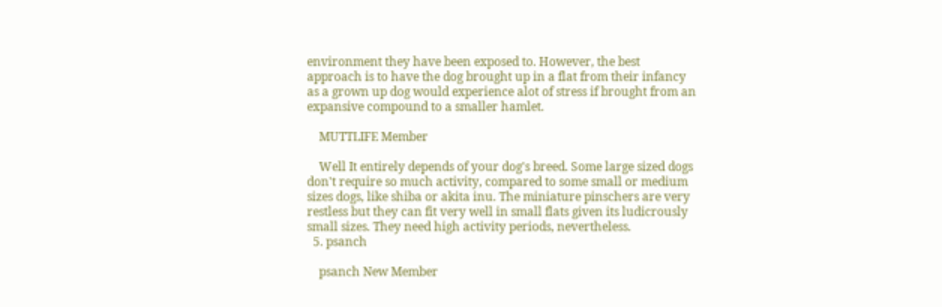environment they have been exposed to. However, the best approach is to have the dog brought up in a flat from their infancy as a grown up dog would experience alot of stress if brought from an expansive compound to a smaller hamlet.

    MUTTLIFE Member

    Well It entirely depends of your dog's breed. Some large sized dogs don't require so much activity, compared to some small or medium sizes dogs, like shiba or akita inu. The miniature pinschers are very restless but they can fit very well in small flats given its ludicrously small sizes. They need high activity periods, nevertheless.
  5. psanch

    psanch New Member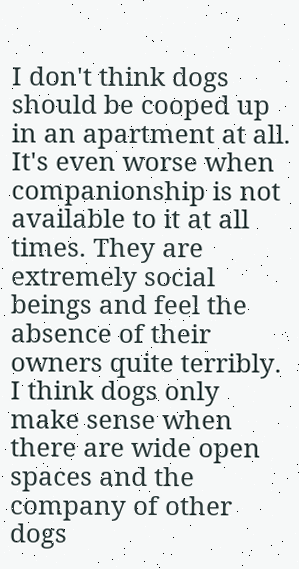I don't think dogs should be cooped up in an apartment at all. It's even worse when companionship is not available to it at all times. They are extremely social beings and feel the absence of their owners quite terribly. I think dogs only make sense when there are wide open spaces and the company of other dogs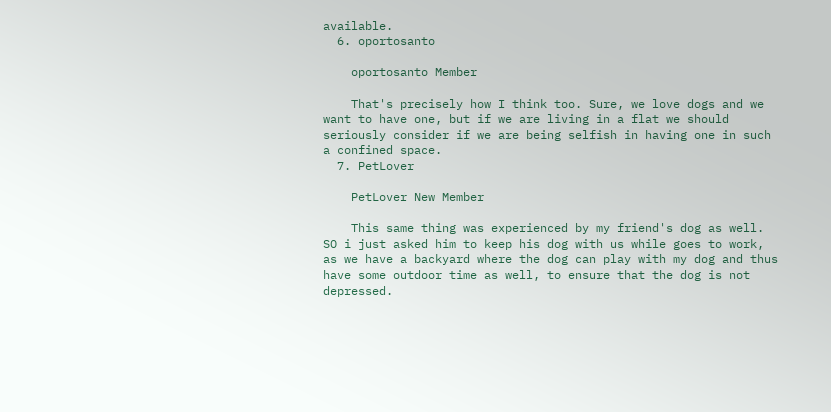available.
  6. oportosanto

    oportosanto Member

    That's precisely how I think too. Sure, we love dogs and we want to have one, but if we are living in a flat we should seriously consider if we are being selfish in having one in such a confined space.
  7. PetLover

    PetLover New Member

    This same thing was experienced by my friend's dog as well. SO i just asked him to keep his dog with us while goes to work, as we have a backyard where the dog can play with my dog and thus have some outdoor time as well, to ensure that the dog is not depressed.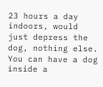23 hours a day indoors, would just depress the dog, nothing else. You can have a dog inside a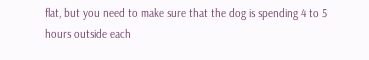flat, but you need to make sure that the dog is spending 4 to 5 hours outside each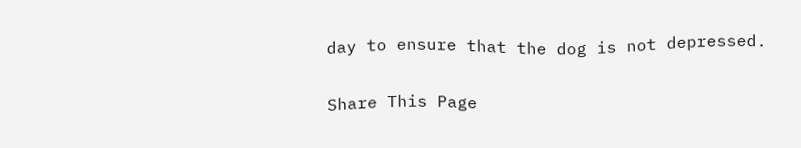day to ensure that the dog is not depressed.

Share This Page